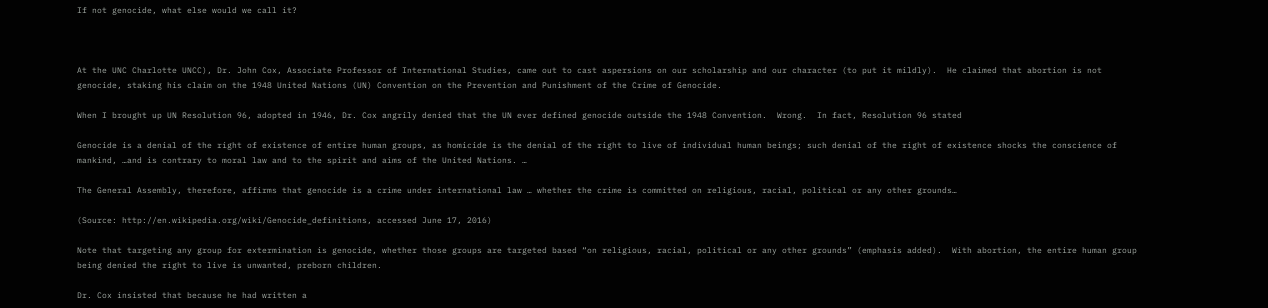If not genocide, what else would we call it?



At the UNC Charlotte UNCC), Dr. John Cox, Associate Professor of International Studies, came out to cast aspersions on our scholarship and our character (to put it mildly).  He claimed that abortion is not genocide, staking his claim on the 1948 United Nations (UN) Convention on the Prevention and Punishment of the Crime of Genocide.

When I brought up UN Resolution 96, adopted in 1946, Dr. Cox angrily denied that the UN ever defined genocide outside the 1948 Convention.  Wrong.  In fact, Resolution 96 stated

Genocide is a denial of the right of existence of entire human groups, as homicide is the denial of the right to live of individual human beings; such denial of the right of existence shocks the conscience of mankind, …and is contrary to moral law and to the spirit and aims of the United Nations. …

The General Assembly, therefore, affirms that genocide is a crime under international law … whether the crime is committed on religious, racial, political or any other grounds…

(Source: http://en.wikipedia.org/wiki/Genocide_definitions, accessed June 17, 2016)

Note that targeting any group for extermination is genocide, whether those groups are targeted based “on religious, racial, political or any other grounds” (emphasis added).  With abortion, the entire human group being denied the right to live is unwanted, preborn children.

Dr. Cox insisted that because he had written a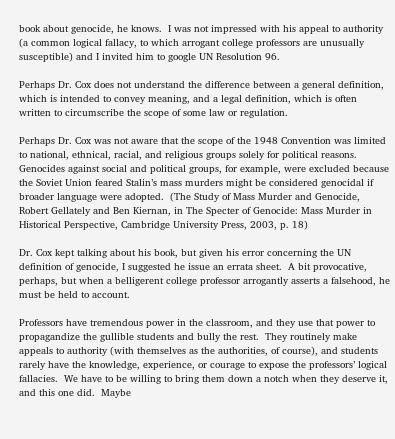book about genocide, he knows.  I was not impressed with his appeal to authority (a common logical fallacy, to which arrogant college professors are unusually susceptible) and I invited him to google UN Resolution 96.

Perhaps Dr. Cox does not understand the difference between a general definition, which is intended to convey meaning, and a legal definition, which is often written to circumscribe the scope of some law or regulation.

Perhaps Dr. Cox was not aware that the scope of the 1948 Convention was limited to national, ethnical, racial, and religious groups solely for political reasons.  Genocides against social and political groups, for example, were excluded because the Soviet Union feared Stalin’s mass murders might be considered genocidal if broader language were adopted.  (The Study of Mass Murder and Genocide, Robert Gellately and Ben Kiernan, in The Specter of Genocide: Mass Murder in Historical Perspective, Cambridge University Press, 2003, p. 18)

Dr. Cox kept talking about his book, but given his error concerning the UN definition of genocide, I suggested he issue an errata sheet.  A bit provocative, perhaps, but when a belligerent college professor arrogantly asserts a falsehood, he must be held to account.

Professors have tremendous power in the classroom, and they use that power to propagandize the gullible students and bully the rest.  They routinely make appeals to authority (with themselves as the authorities, of course), and students rarely have the knowledge, experience, or courage to expose the professors’ logical fallacies.  We have to be willing to bring them down a notch when they deserve it, and this one did.  Maybe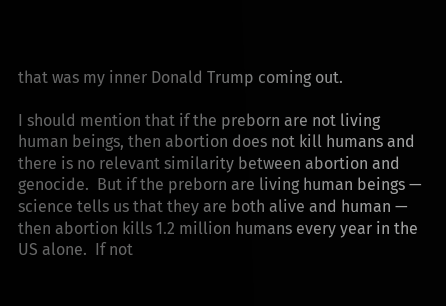that was my inner Donald Trump coming out.

I should mention that if the preborn are not living human beings, then abortion does not kill humans and there is no relevant similarity between abortion and genocide.  But if the preborn are living human beings — science tells us that they are both alive and human — then abortion kills 1.2 million humans every year in the US alone.  If not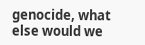genocide, what else would we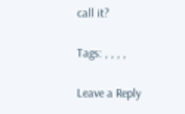call it?

Tags: , , , ,

Leave a Reply